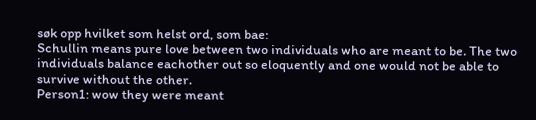søk opp hvilket som helst ord, som bae:
Schullin means pure love between two individuals who are meant to be. The two individuals balance eachother out so eloquently and one would not be able to survive without the other.
Person1: wow they were meant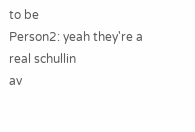to be
Person2: yeah they're a real schullin
av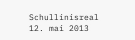Schullinisreal 12. mai 2013